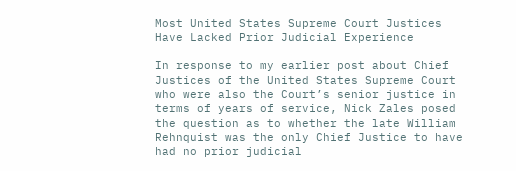Most United States Supreme Court Justices Have Lacked Prior Judicial Experience

In response to my earlier post about Chief Justices of the United States Supreme Court who were also the Court’s senior justice in terms of years of service, Nick Zales posed the question as to whether the late William Rehnquist was the only Chief Justice to have had no prior judicial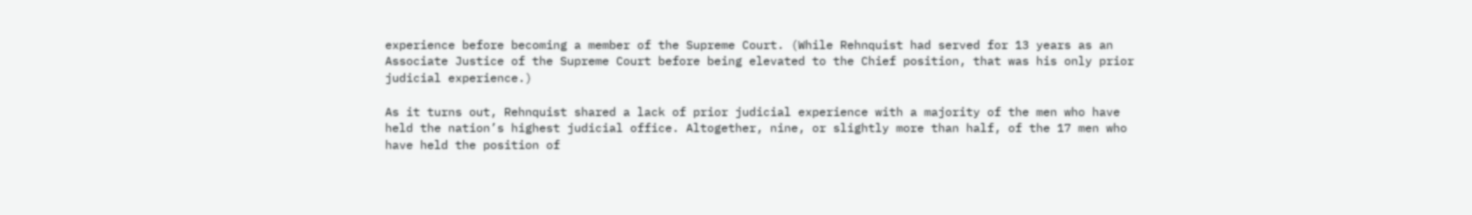experience before becoming a member of the Supreme Court. (While Rehnquist had served for 13 years as an Associate Justice of the Supreme Court before being elevated to the Chief position, that was his only prior judicial experience.)

As it turns out, Rehnquist shared a lack of prior judicial experience with a majority of the men who have held the nation’s highest judicial office. Altogether, nine, or slightly more than half, of the 17 men who have held the position of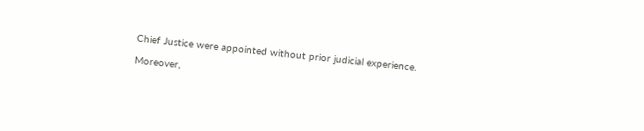Chief Justice were appointed without prior judicial experience.

Moreover,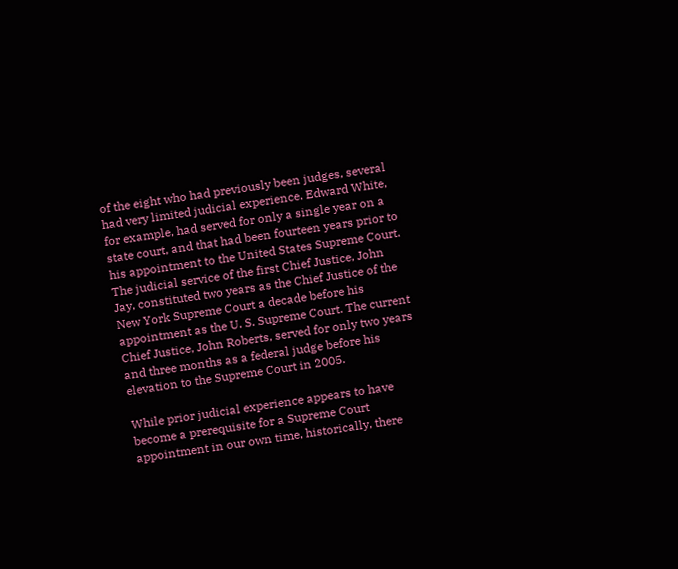of the eight who had previously been judges, several had very limited judicial experience. Edward White, for example, had served for only a single year on a state court, and that had been fourteen years prior to his appointment to the United States Supreme Court. The judicial service of the first Chief Justice, John Jay, constituted two years as the Chief Justice of the New York Supreme Court a decade before his appointment as the U. S. Supreme Court. The current Chief Justice, John Roberts, served for only two years and three months as a federal judge before his elevation to the Supreme Court in 2005.

While prior judicial experience appears to have become a prerequisite for a Supreme Court appointment in our own time, historically, there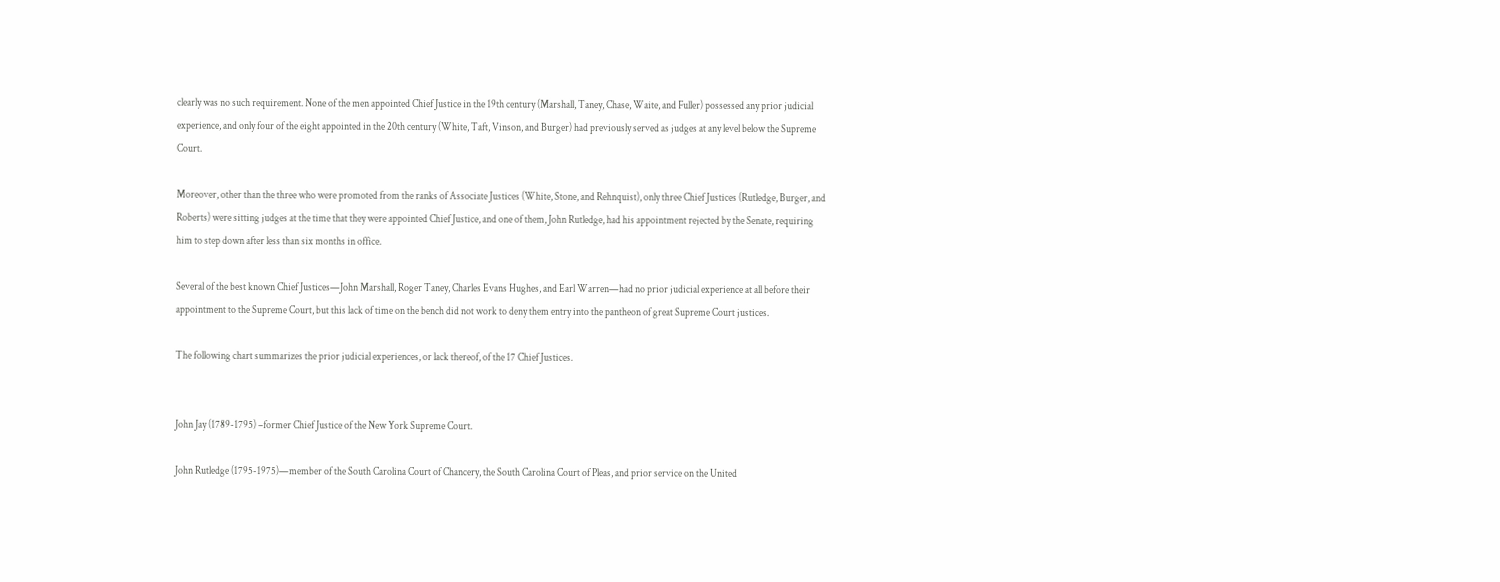clearly was no such requirement. None of the men appointed Chief Justice in the 19th century (Marshall, Taney, Chase, Waite, and Fuller) possessed any prior judicial experience, and only four of the eight appointed in the 20th century (White, Taft, Vinson, and Burger) had previously served as judges at any level below the Supreme Court.

Moreover, other than the three who were promoted from the ranks of Associate Justices (White, Stone, and Rehnquist), only three Chief Justices (Rutledge, Burger, and Roberts) were sitting judges at the time that they were appointed Chief Justice, and one of them, John Rutledge, had his appointment rejected by the Senate, requiring him to step down after less than six months in office.

Several of the best known Chief Justices—John Marshall, Roger Taney, Charles Evans Hughes, and Earl Warren—had no prior judicial experience at all before their appointment to the Supreme Court, but this lack of time on the bench did not work to deny them entry into the pantheon of great Supreme Court justices.

The following chart summarizes the prior judicial experiences, or lack thereof, of the 17 Chief Justices.


John Jay (1789-1795) –former Chief Justice of the New York Supreme Court.

John Rutledge (1795-1975)—member of the South Carolina Court of Chancery, the South Carolina Court of Pleas, and prior service on the United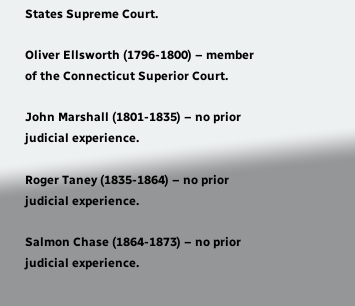States Supreme Court.

Oliver Ellsworth (1796-1800) – member of the Connecticut Superior Court.

John Marshall (1801-1835) – no prior judicial experience.

Roger Taney (1835-1864) – no prior judicial experience.

Salmon Chase (1864-1873) – no prior judicial experience.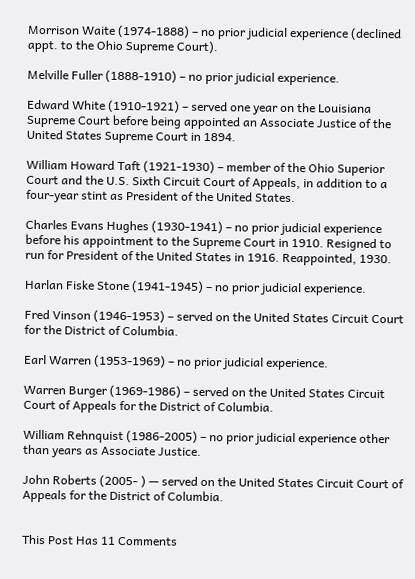Morrison Waite (1974-1888) – no prior judicial experience (declined appt. to the Ohio Supreme Court).

Melville Fuller (1888-1910) – no prior judicial experience.

Edward White (1910-1921) – served one year on the Louisiana Supreme Court before being appointed an Associate Justice of the United States Supreme Court in 1894.

William Howard Taft (1921-1930) – member of the Ohio Superior Court and the U.S. Sixth Circuit Court of Appeals, in addition to a four-year stint as President of the United States.

Charles Evans Hughes (1930-1941) – no prior judicial experience before his appointment to the Supreme Court in 1910. Resigned to run for President of the United States in 1916. Reappointed, 1930.

Harlan Fiske Stone (1941-1945) – no prior judicial experience.

Fred Vinson (1946-1953) – served on the United States Circuit Court for the District of Columbia.

Earl Warren (1953-1969) – no prior judicial experience.

Warren Burger (1969-1986) – served on the United States Circuit Court of Appeals for the District of Columbia.

William Rehnquist (1986-2005) – no prior judicial experience other than years as Associate Justice.

John Roberts (2005- ) — served on the United States Circuit Court of Appeals for the District of Columbia.


This Post Has 11 Comments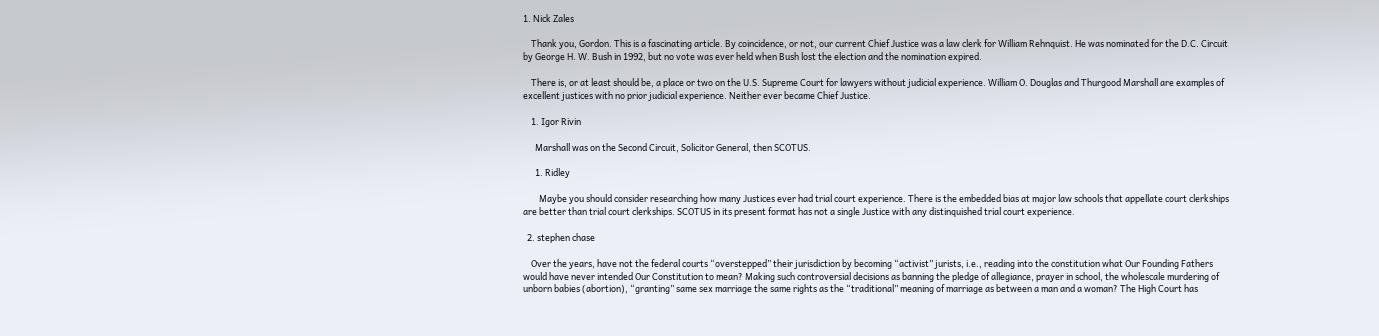1. Nick Zales

    Thank you, Gordon. This is a fascinating article. By coincidence, or not, our current Chief Justice was a law clerk for William Rehnquist. He was nominated for the D.C. Circuit by George H. W. Bush in 1992, but no vote was ever held when Bush lost the election and the nomination expired.

    There is, or at least should be, a place or two on the U.S. Supreme Court for lawyers without judicial experience. William O. Douglas and Thurgood Marshall are examples of excellent justices with no prior judicial experience. Neither ever became Chief Justice.

    1. Igor Rivin

      Marshall was on the Second Circuit, Solicitor General, then SCOTUS.

      1. Ridley

        Maybe you should consider researching how many Justices ever had trial court experience. There is the embedded bias at major law schools that appellate court clerkships are better than trial court clerkships. SCOTUS in its present format has not a single Justice with any distinquished trial court experience.

  2. stephen chase

    Over the years, have not the federal courts “overstepped” their jurisdiction by becoming “activist” jurists, i.e., reading into the constitution what Our Founding Fathers would have never intended Our Constitution to mean? Making such controversial decisions as banning the pledge of allegiance, prayer in school, the wholescale murdering of unborn babies (abortion), “granting” same sex marriage the same rights as the “traditional” meaning of marriage as between a man and a woman? The High Court has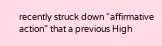recently struck down “affirmative action” that a previous High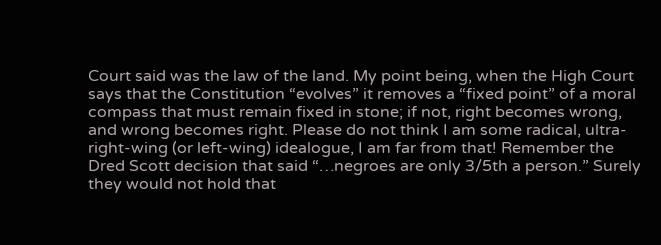Court said was the law of the land. My point being, when the High Court says that the Constitution “evolves” it removes a “fixed point” of a moral compass that must remain fixed in stone; if not, right becomes wrong, and wrong becomes right. Please do not think I am some radical, ultra-right-wing (or left-wing) idealogue, I am far from that! Remember the Dred Scott decision that said “…negroes are only 3/5th a person.” Surely they would not hold that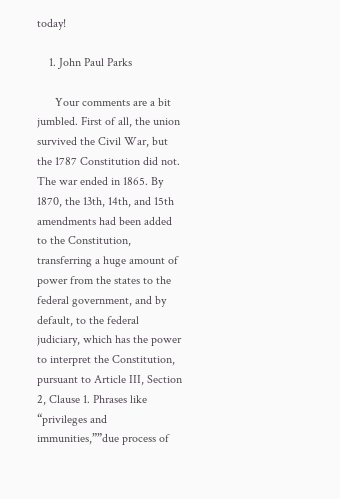today!

    1. John Paul Parks

      Your comments are a bit jumbled. First of all, the union survived the Civil War, but the 1787 Constitution did not. The war ended in 1865. By 1870, the 13th, 14th, and 15th amendments had been added to the Constitution, transferring a huge amount of power from the states to the federal government, and by default, to the federal judiciary, which has the power to interpret the Constitution, pursuant to Article III, Section 2, Clause 1. Phrases like “privileges and immunities,””due process of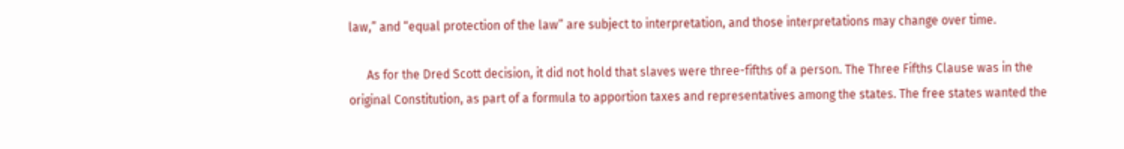law,” and “equal protection of the law” are subject to interpretation, and those interpretations may change over time.

      As for the Dred Scott decision, it did not hold that slaves were three-fifths of a person. The Three Fifths Clause was in the original Constitution, as part of a formula to apportion taxes and representatives among the states. The free states wanted the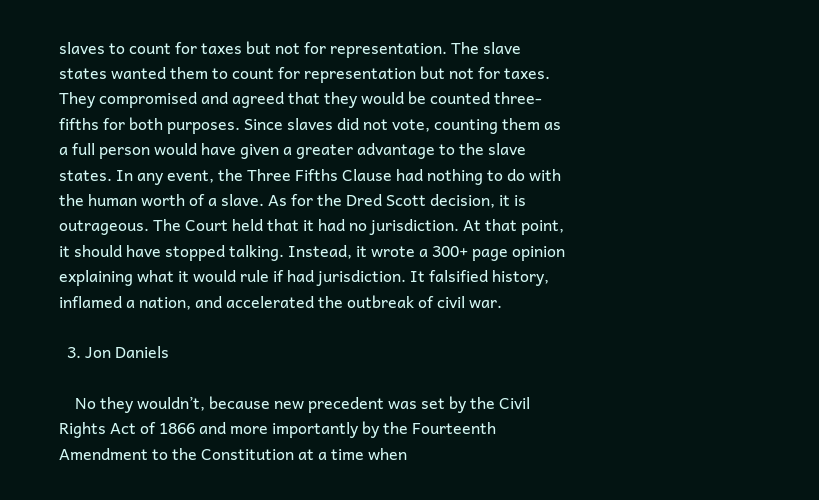slaves to count for taxes but not for representation. The slave states wanted them to count for representation but not for taxes. They compromised and agreed that they would be counted three-fifths for both purposes. Since slaves did not vote, counting them as a full person would have given a greater advantage to the slave states. In any event, the Three Fifths Clause had nothing to do with the human worth of a slave. As for the Dred Scott decision, it is outrageous. The Court held that it had no jurisdiction. At that point, it should have stopped talking. Instead, it wrote a 300+ page opinion explaining what it would rule if had jurisdiction. It falsified history, inflamed a nation, and accelerated the outbreak of civil war.

  3. Jon Daniels

    No they wouldn’t, because new precedent was set by the Civil Rights Act of 1866 and more importantly by the Fourteenth Amendment to the Constitution at a time when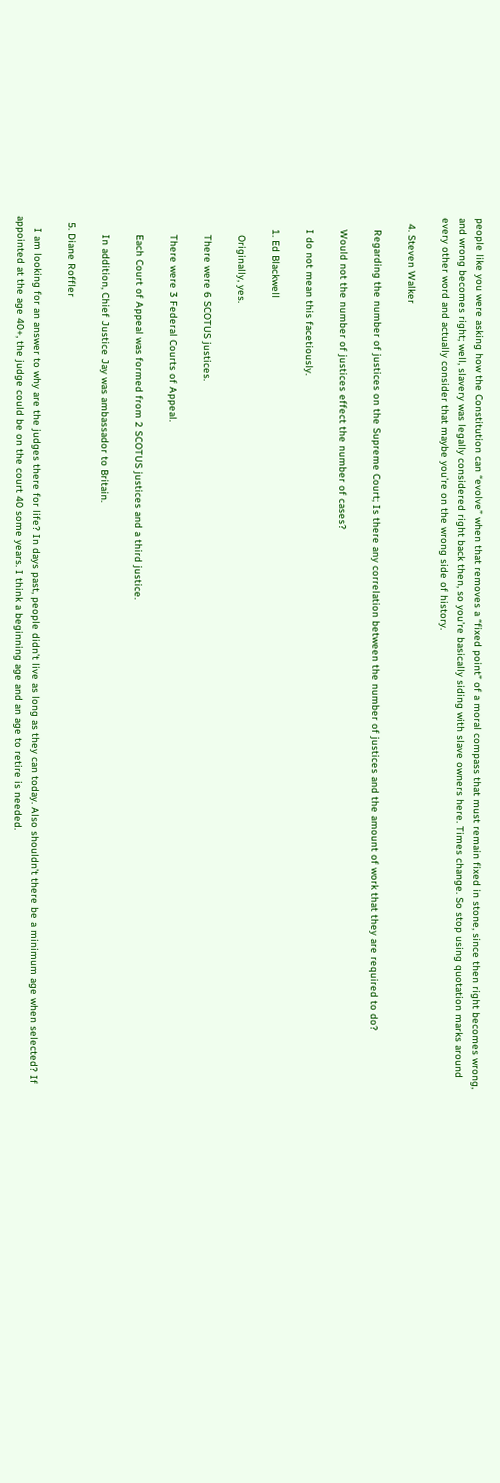people like you were asking how the Constitution can “evolve” when that removes a “fixed point” of a moral compass that must remain fixed in stone, since then right becomes wrong, and wrong becomes right; well, slavery was legally considered right back then, so you’re basically siding with slave owners here. Times change. So stop using quotation marks around every other word and actually consider that maybe you’re on the wrong side of history.

  4. Steven Walker

    Regarding the number of justices on the Supreme Court; Is there any correlation between the number of justices and the amount of work that they are required to do?

    Would not the number of justices effect the number of cases?

    I do not mean this facetiously.

    1. Ed Blackwell

      Originally, yes.

      There were 6 SCOTUS justices.

      There were 3 Federal Courts of Appeal.

      Each Court of Appeal was formed from 2 SCOTUS justices and a third justice.

      In addition, Chief Justice Jay was ambassador to Britain.

  5. Diane Roffler

    I am looking for an answer to why are the judges there for life? In days past, people didn’t live as long as they can today. Also shouldn’t there be a minimum age when selected? If appointed at the age 40+, the judge could be on the court 40 some years. I think a beginning age and an age to retire is needed.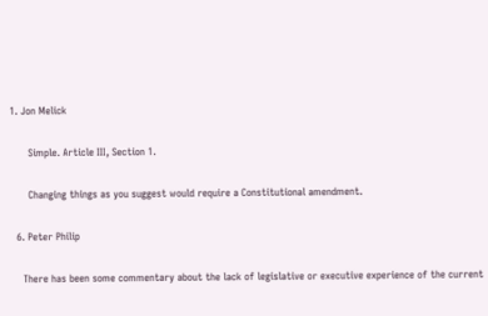1. Jon Melick

      Simple. Article III, Section 1.

      Changing things as you suggest would require a Constitutional amendment.

  6. Peter Philip

    There has been some commentary about the lack of legislative or executive experience of the current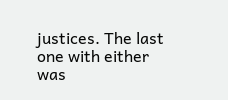justices. The last one with either was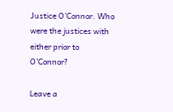Justice O’Connor. Who were the justices with either prior to O’Connor?

Leave a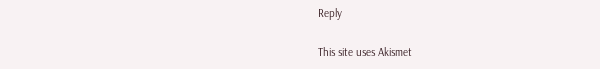Reply

This site uses Akismet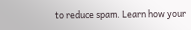to reduce spam. Learn how your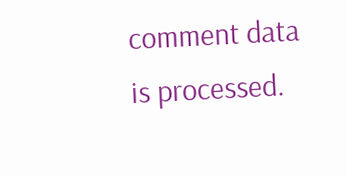comment data is processed.